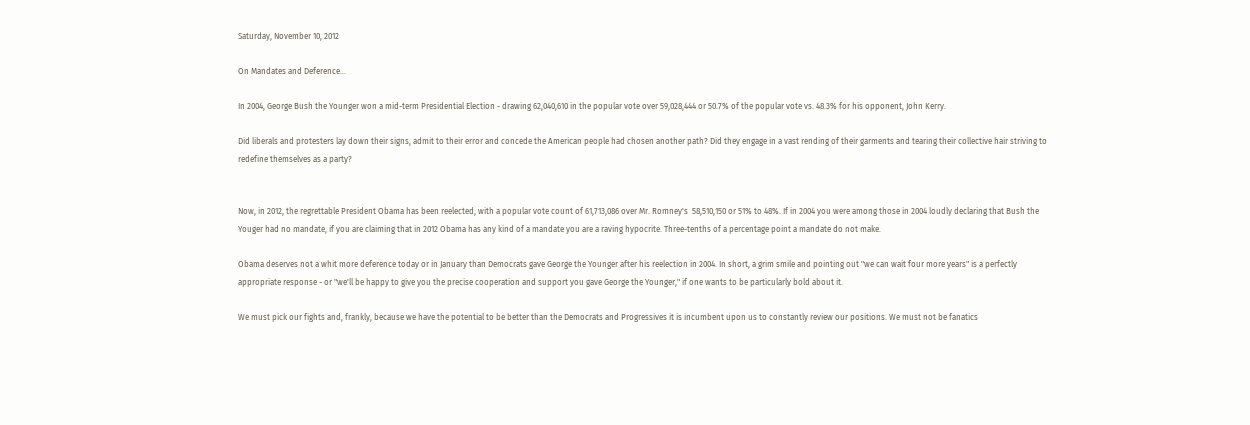Saturday, November 10, 2012

On Mandates and Deference...

In 2004, George Bush the Younger won a mid-term Presidential Election - drawing 62,040,610 in the popular vote over 59,028,444 or 50.7% of the popular vote vs. 48.3% for his opponent, John Kerry.

Did liberals and protesters lay down their signs, admit to their error and concede the American people had chosen another path? Did they engage in a vast rending of their garments and tearing their collective hair striving to redefine themselves as a party?


Now, in 2012, the regrettable President Obama has been reelected, with a popular vote count of 61,713,086 over Mr. Romney's  58,510,150 or 51% to 48%. If in 2004 you were among those in 2004 loudly declaring that Bush the Youger had no mandate, if you are claiming that in 2012 Obama has any kind of a mandate you are a raving hypocrite. Three-tenths of a percentage point a mandate do not make.

Obama deserves not a whit more deference today or in January than Democrats gave George the Younger after his reelection in 2004. In short, a grim smile and pointing out "we can wait four more years" is a perfectly appropriate response - or "we'll be happy to give you the precise cooperation and support you gave George the Younger," if one wants to be particularly bold about it.

We must pick our fights and, frankly, because we have the potential to be better than the Democrats and Progressives it is incumbent upon us to constantly review our positions. We must not be fanatics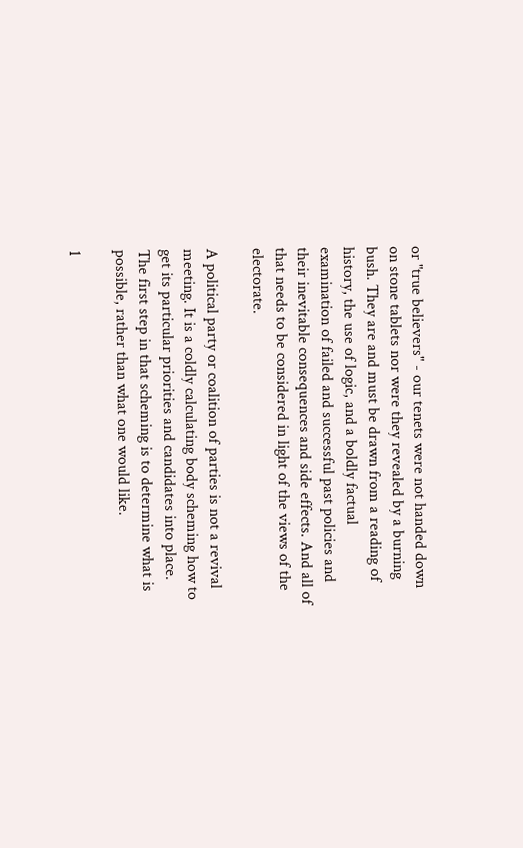or "true believers" - our tenets were not handed down on stone tablets nor were they revealed by a burning bush. They are and must be drawn from a reading of history, the use of logic, and a boldly factual examination of failed and successful past policies and their inevitable consequences and side effects. And all of that needs to be considered in light of the views of the electorate.

A political party or coalition of parties is not a revival meeting. It is a coldly calculating body scheming how to get its particular priorities and candidates into place. The first step in that scheming is to determine what is possible, rather than what one would like.

1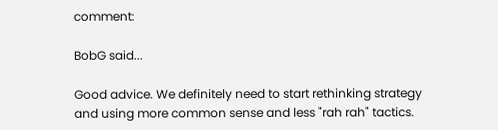comment:

BobG said...

Good advice. We definitely need to start rethinking strategy and using more common sense and less "rah rah" tactics.